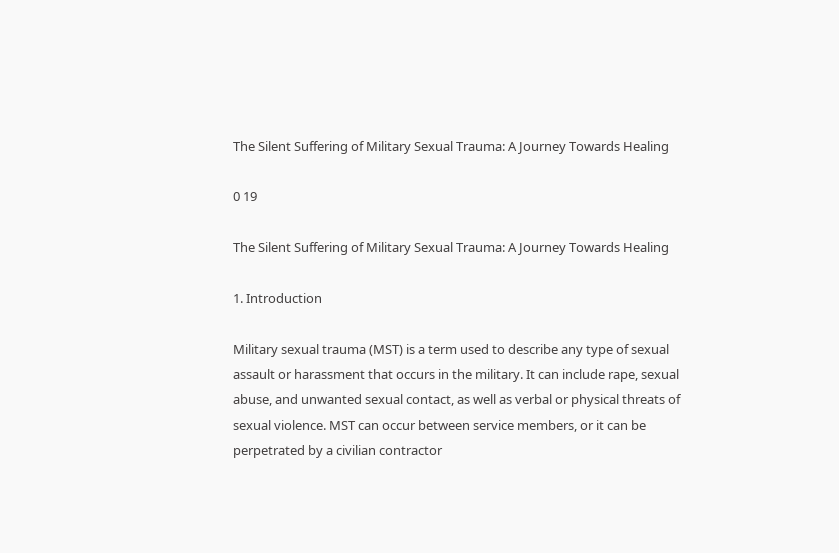The Silent Suffering of Military Sexual Trauma: A Journey Towards Healing

0 19

The Silent Suffering of Military Sexual Trauma: A Journey Towards Healing

1. Introduction

Military sexual trauma (MST) is a term used to describe any type of sexual assault or harassment that occurs in the military. It can include rape, sexual abuse, and unwanted sexual contact, as well as verbal or physical threats of sexual violence. MST can occur between service members, or it can be perpetrated by a civilian contractor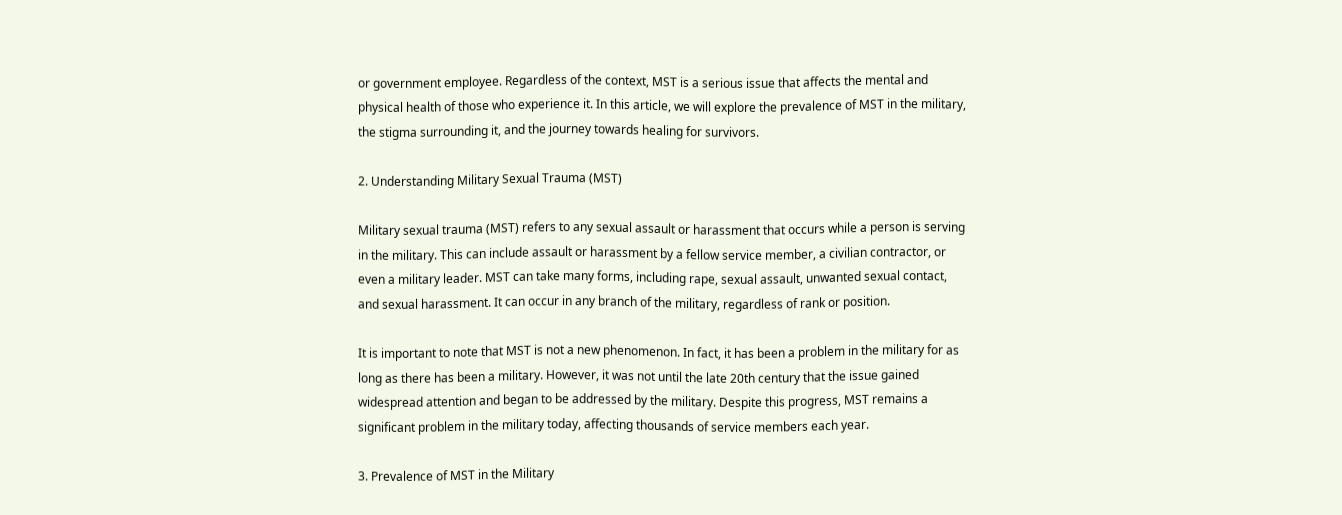or government employee. Regardless of the context, MST is a serious issue that affects the mental and physical health of those who experience it. In this article, we will explore the prevalence of MST in the military, the stigma surrounding it, and the journey towards healing for survivors.

2. Understanding Military Sexual Trauma (MST)

Military sexual trauma (MST) refers to any sexual assault or harassment that occurs while a person is serving in the military. This can include assault or harassment by a fellow service member, a civilian contractor, or even a military leader. MST can take many forms, including rape, sexual assault, unwanted sexual contact, and sexual harassment. It can occur in any branch of the military, regardless of rank or position.

It is important to note that MST is not a new phenomenon. In fact, it has been a problem in the military for as long as there has been a military. However, it was not until the late 20th century that the issue gained widespread attention and began to be addressed by the military. Despite this progress, MST remains a significant problem in the military today, affecting thousands of service members each year.

3. Prevalence of MST in the Military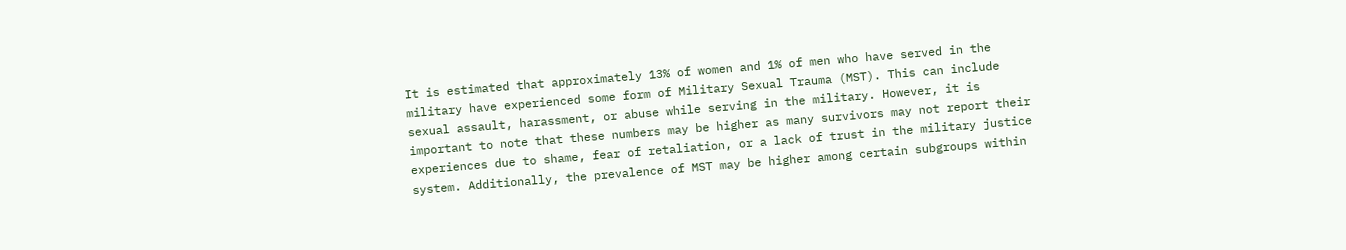It is estimated that approximately 13% of women and 1% of men who have served in the military have experienced some form of Military Sexual Trauma (MST). This can include sexual assault, harassment, or abuse while serving in the military. However, it is important to note that these numbers may be higher as many survivors may not report their experiences due to shame, fear of retaliation, or a lack of trust in the military justice system. Additionally, the prevalence of MST may be higher among certain subgroups within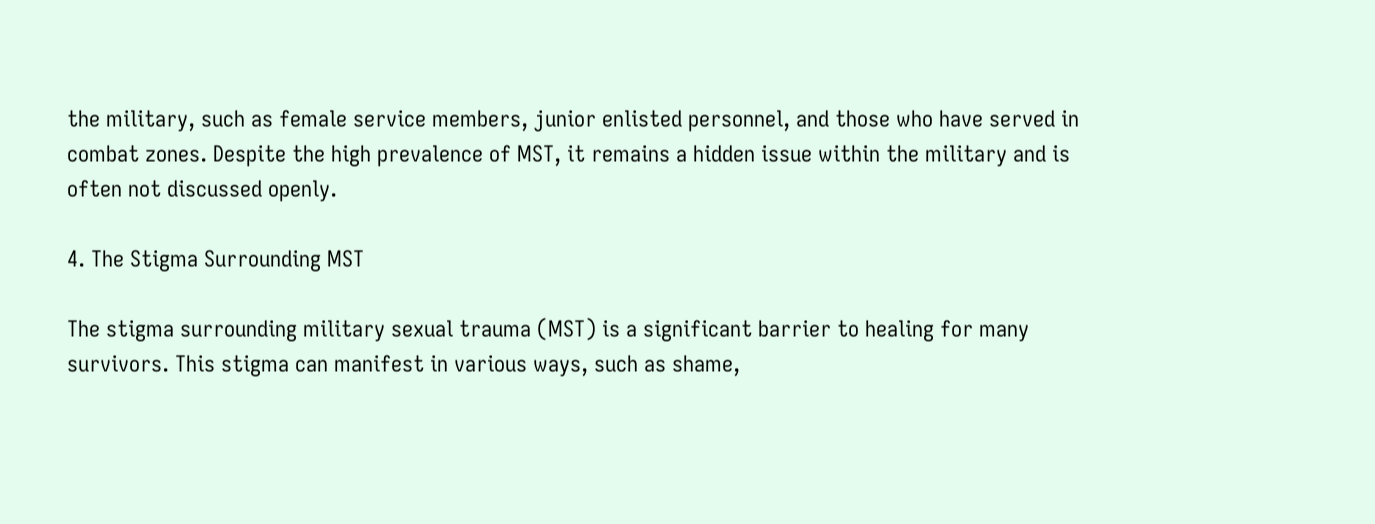the military, such as female service members, junior enlisted personnel, and those who have served in combat zones. Despite the high prevalence of MST, it remains a hidden issue within the military and is often not discussed openly.

4. The Stigma Surrounding MST

The stigma surrounding military sexual trauma (MST) is a significant barrier to healing for many survivors. This stigma can manifest in various ways, such as shame,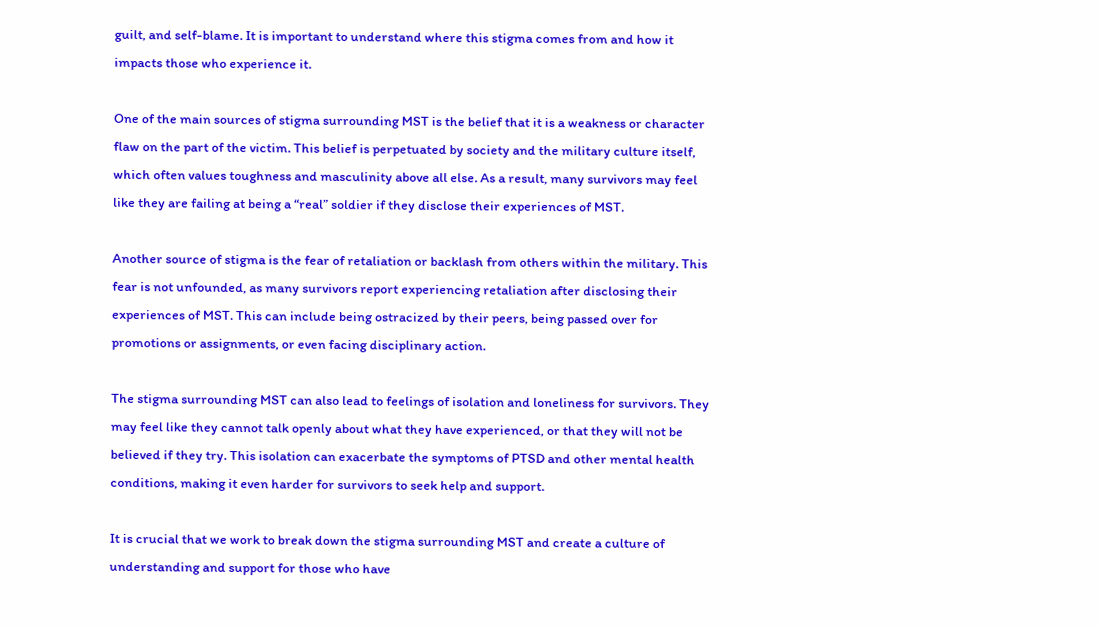guilt, and self-blame. It is important to understand where this stigma comes from and how it impacts those who experience it.

One of the main sources of stigma surrounding MST is the belief that it is a weakness or character flaw on the part of the victim. This belief is perpetuated by society and the military culture itself, which often values toughness and masculinity above all else. As a result, many survivors may feel like they are failing at being a “real” soldier if they disclose their experiences of MST.

Another source of stigma is the fear of retaliation or backlash from others within the military. This fear is not unfounded, as many survivors report experiencing retaliation after disclosing their experiences of MST. This can include being ostracized by their peers, being passed over for promotions or assignments, or even facing disciplinary action.

The stigma surrounding MST can also lead to feelings of isolation and loneliness for survivors. They may feel like they cannot talk openly about what they have experienced, or that they will not be believed if they try. This isolation can exacerbate the symptoms of PTSD and other mental health conditions, making it even harder for survivors to seek help and support.

It is crucial that we work to break down the stigma surrounding MST and create a culture of understanding and support for those who have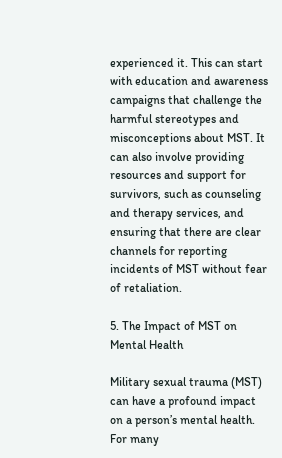experienced it. This can start with education and awareness campaigns that challenge the harmful stereotypes and misconceptions about MST. It can also involve providing resources and support for survivors, such as counseling and therapy services, and ensuring that there are clear channels for reporting incidents of MST without fear of retaliation.

5. The Impact of MST on Mental Health

Military sexual trauma (MST) can have a profound impact on a person’s mental health. For many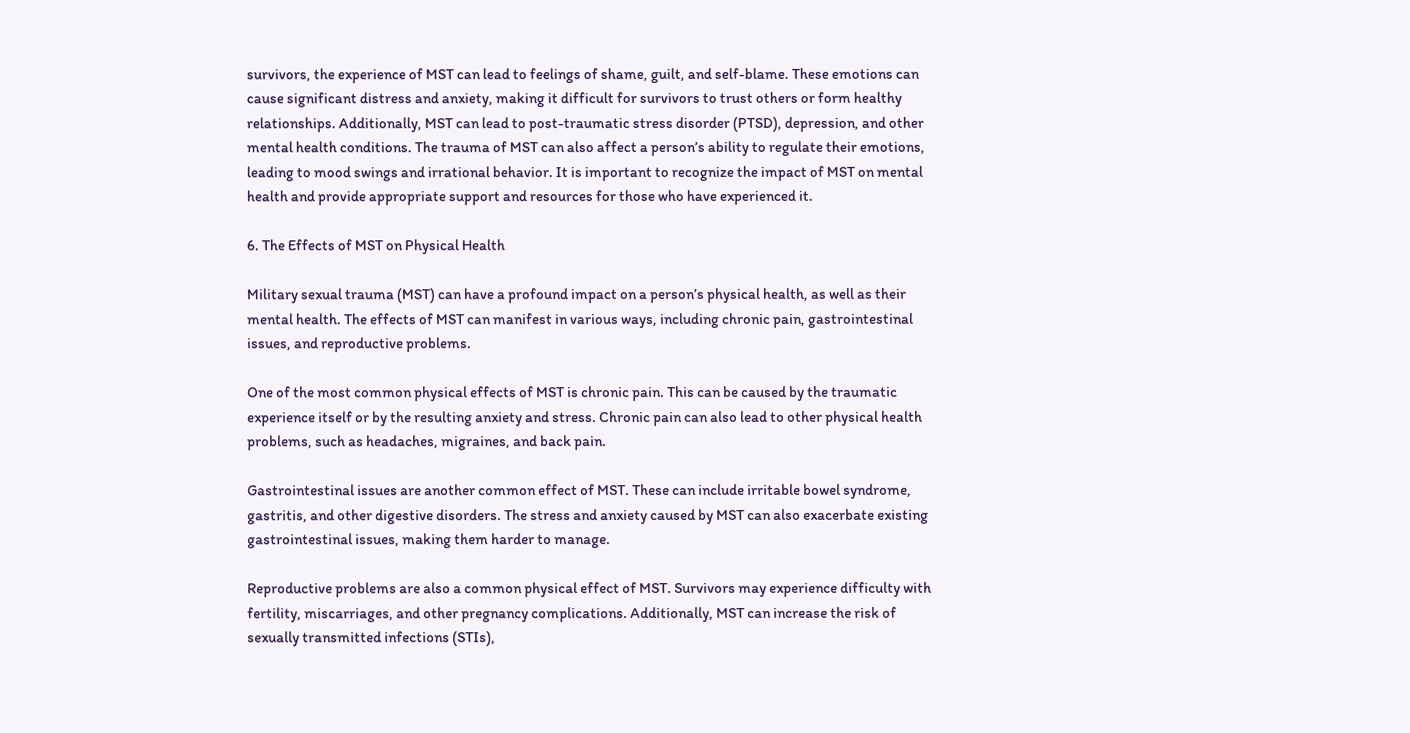survivors, the experience of MST can lead to feelings of shame, guilt, and self-blame. These emotions can cause significant distress and anxiety, making it difficult for survivors to trust others or form healthy relationships. Additionally, MST can lead to post-traumatic stress disorder (PTSD), depression, and other mental health conditions. The trauma of MST can also affect a person’s ability to regulate their emotions, leading to mood swings and irrational behavior. It is important to recognize the impact of MST on mental health and provide appropriate support and resources for those who have experienced it.

6. The Effects of MST on Physical Health

Military sexual trauma (MST) can have a profound impact on a person’s physical health, as well as their mental health. The effects of MST can manifest in various ways, including chronic pain, gastrointestinal issues, and reproductive problems.

One of the most common physical effects of MST is chronic pain. This can be caused by the traumatic experience itself or by the resulting anxiety and stress. Chronic pain can also lead to other physical health problems, such as headaches, migraines, and back pain.

Gastrointestinal issues are another common effect of MST. These can include irritable bowel syndrome, gastritis, and other digestive disorders. The stress and anxiety caused by MST can also exacerbate existing gastrointestinal issues, making them harder to manage.

Reproductive problems are also a common physical effect of MST. Survivors may experience difficulty with fertility, miscarriages, and other pregnancy complications. Additionally, MST can increase the risk of sexually transmitted infections (STIs),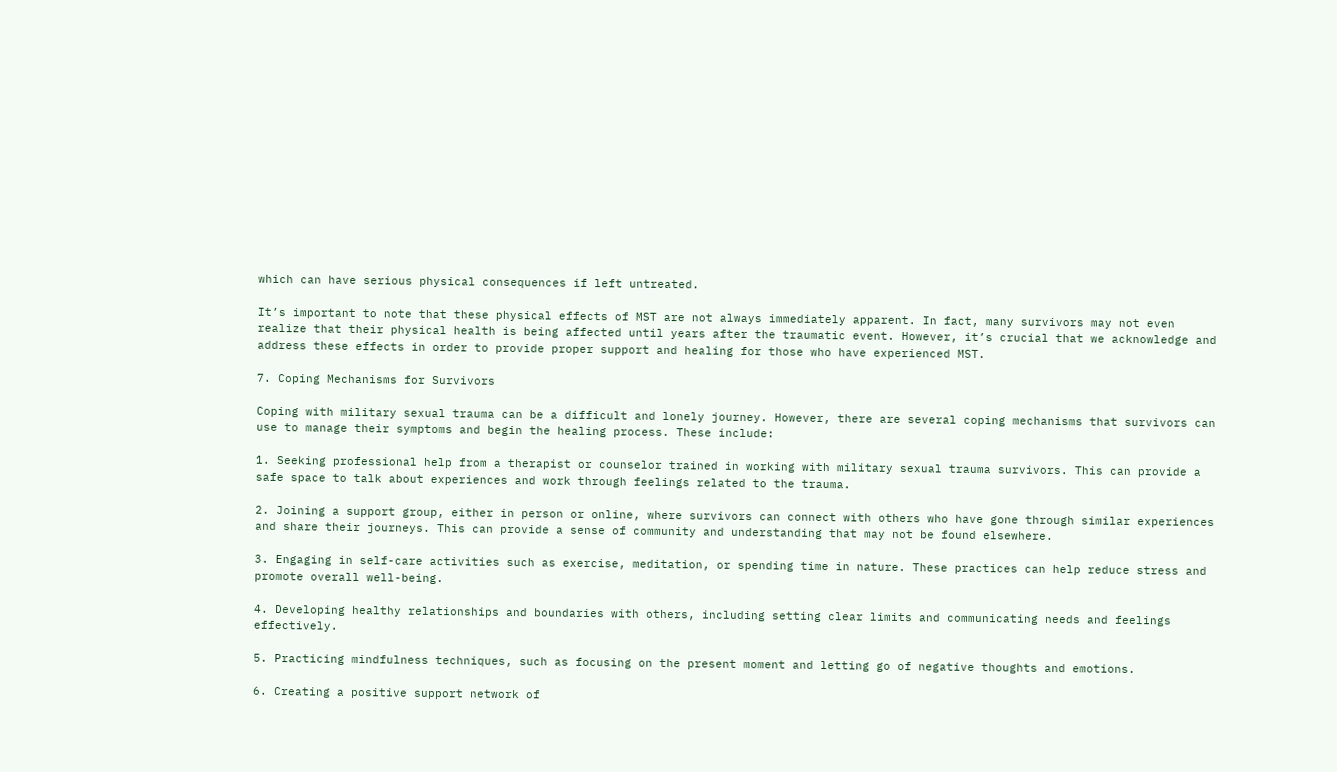which can have serious physical consequences if left untreated.

It’s important to note that these physical effects of MST are not always immediately apparent. In fact, many survivors may not even realize that their physical health is being affected until years after the traumatic event. However, it’s crucial that we acknowledge and address these effects in order to provide proper support and healing for those who have experienced MST.

7. Coping Mechanisms for Survivors

Coping with military sexual trauma can be a difficult and lonely journey. However, there are several coping mechanisms that survivors can use to manage their symptoms and begin the healing process. These include:

1. Seeking professional help from a therapist or counselor trained in working with military sexual trauma survivors. This can provide a safe space to talk about experiences and work through feelings related to the trauma.

2. Joining a support group, either in person or online, where survivors can connect with others who have gone through similar experiences and share their journeys. This can provide a sense of community and understanding that may not be found elsewhere.

3. Engaging in self-care activities such as exercise, meditation, or spending time in nature. These practices can help reduce stress and promote overall well-being.

4. Developing healthy relationships and boundaries with others, including setting clear limits and communicating needs and feelings effectively.

5. Practicing mindfulness techniques, such as focusing on the present moment and letting go of negative thoughts and emotions.

6. Creating a positive support network of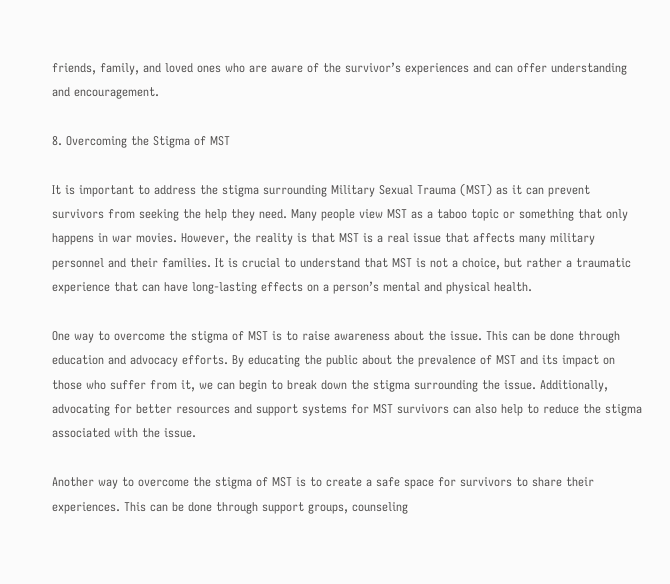friends, family, and loved ones who are aware of the survivor’s experiences and can offer understanding and encouragement.

8. Overcoming the Stigma of MST

It is important to address the stigma surrounding Military Sexual Trauma (MST) as it can prevent survivors from seeking the help they need. Many people view MST as a taboo topic or something that only happens in war movies. However, the reality is that MST is a real issue that affects many military personnel and their families. It is crucial to understand that MST is not a choice, but rather a traumatic experience that can have long-lasting effects on a person’s mental and physical health.

One way to overcome the stigma of MST is to raise awareness about the issue. This can be done through education and advocacy efforts. By educating the public about the prevalence of MST and its impact on those who suffer from it, we can begin to break down the stigma surrounding the issue. Additionally, advocating for better resources and support systems for MST survivors can also help to reduce the stigma associated with the issue.

Another way to overcome the stigma of MST is to create a safe space for survivors to share their experiences. This can be done through support groups, counseling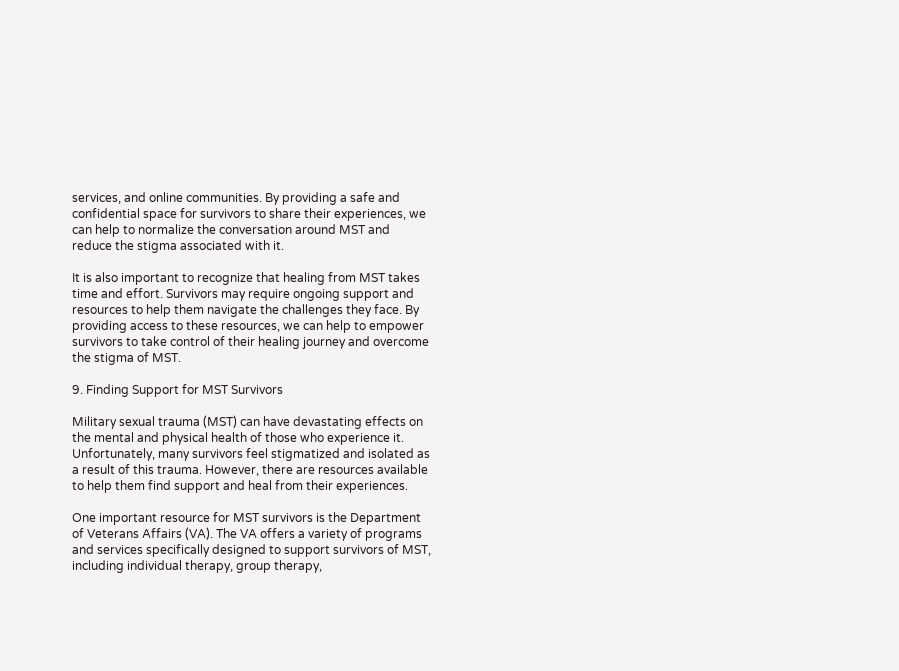services, and online communities. By providing a safe and confidential space for survivors to share their experiences, we can help to normalize the conversation around MST and reduce the stigma associated with it.

It is also important to recognize that healing from MST takes time and effort. Survivors may require ongoing support and resources to help them navigate the challenges they face. By providing access to these resources, we can help to empower survivors to take control of their healing journey and overcome the stigma of MST.

9. Finding Support for MST Survivors

Military sexual trauma (MST) can have devastating effects on the mental and physical health of those who experience it. Unfortunately, many survivors feel stigmatized and isolated as a result of this trauma. However, there are resources available to help them find support and heal from their experiences.

One important resource for MST survivors is the Department of Veterans Affairs (VA). The VA offers a variety of programs and services specifically designed to support survivors of MST, including individual therapy, group therapy,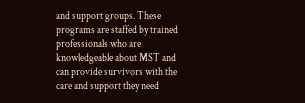and support groups. These programs are staffed by trained professionals who are knowledgeable about MST and can provide survivors with the care and support they need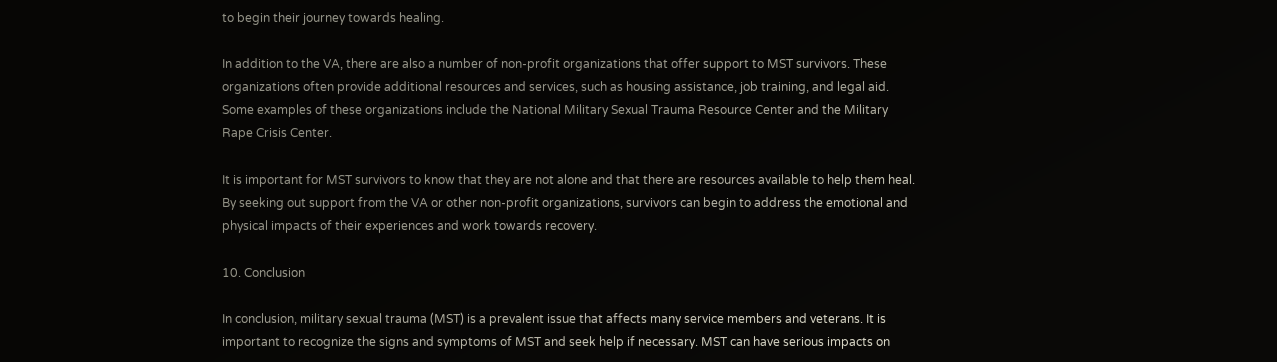to begin their journey towards healing.

In addition to the VA, there are also a number of non-profit organizations that offer support to MST survivors. These organizations often provide additional resources and services, such as housing assistance, job training, and legal aid. Some examples of these organizations include the National Military Sexual Trauma Resource Center and the Military Rape Crisis Center.

It is important for MST survivors to know that they are not alone and that there are resources available to help them heal. By seeking out support from the VA or other non-profit organizations, survivors can begin to address the emotional and physical impacts of their experiences and work towards recovery.

10. Conclusion

In conclusion, military sexual trauma (MST) is a prevalent issue that affects many service members and veterans. It is important to recognize the signs and symptoms of MST and seek help if necessary. MST can have serious impacts on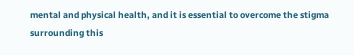mental and physical health, and it is essential to overcome the stigma surrounding this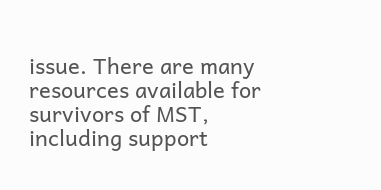issue. There are many resources available for survivors of MST, including support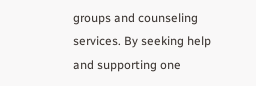groups and counseling services. By seeking help and supporting one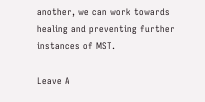another, we can work towards healing and preventing further instances of MST.

Leave A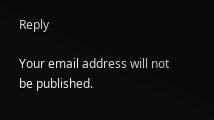Reply

Your email address will not be published.